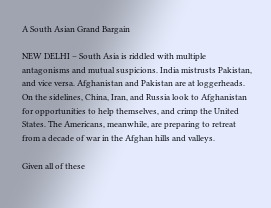A South Asian Grand Bargain

NEW DELHI – South Asia is riddled with multiple antagonisms and mutual suspicions. India mistrusts Pakistan, and vice versa. Afghanistan and Pakistan are at loggerheads. On the sidelines, China, Iran, and Russia look to Afghanistan for opportunities to help themselves, and crimp the United States. The Americans, meanwhile, are preparing to retreat from a decade of war in the Afghan hills and valleys.

Given all of these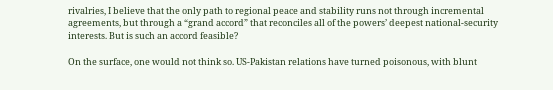rivalries, I believe that the only path to regional peace and stability runs not through incremental agreements, but through a “grand accord” that reconciles all of the powers’ deepest national-security interests. But is such an accord feasible?

On the surface, one would not think so. US-Pakistan relations have turned poisonous, with blunt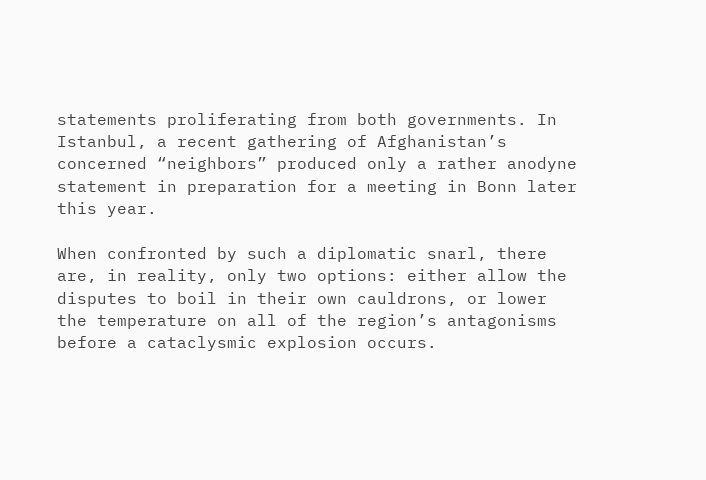statements proliferating from both governments. In Istanbul, a recent gathering of Afghanistan’s concerned “neighbors” produced only a rather anodyne statement in preparation for a meeting in Bonn later this year.

When confronted by such a diplomatic snarl, there are, in reality, only two options: either allow the disputes to boil in their own cauldrons, or lower the temperature on all of the region’s antagonisms before a cataclysmic explosion occurs.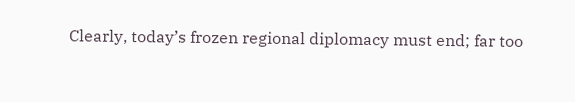Clearly, today’s frozen regional diplomacy must end; far too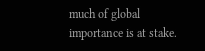much of global importance is at stake.